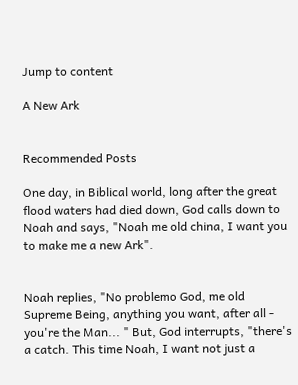Jump to content

A New Ark


Recommended Posts

One day, in Biblical world, long after the great flood waters had died down, God calls down to Noah and says, "Noah me old china, I want you to make me a new Ark".


Noah replies, "No problemo God, me old Supreme Being, anything you want, after all - you're the Man... " But, God interrupts, "there's a catch. This time Noah, I want not just a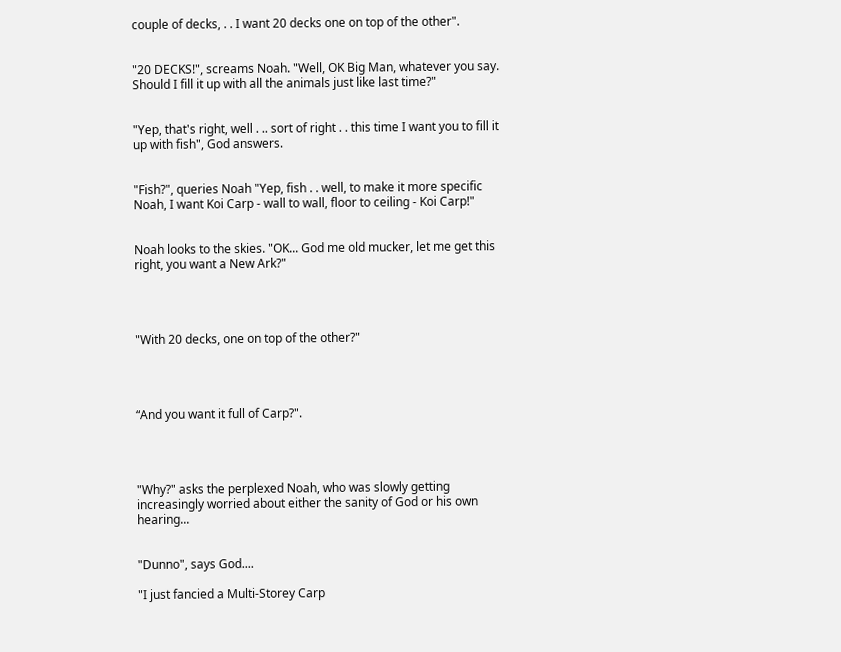couple of decks, . . I want 20 decks one on top of the other".


"20 DECKS!", screams Noah. "Well, OK Big Man, whatever you say. Should I fill it up with all the animals just like last time?"


"Yep, that's right, well . .. sort of right . . this time I want you to fill it up with fish", God answers.


"Fish?", queries Noah "Yep, fish . . well, to make it more specific Noah, I want Koi Carp - wall to wall, floor to ceiling - Koi Carp!"


Noah looks to the skies. "OK... God me old mucker, let me get this right, you want a New Ark?"




"With 20 decks, one on top of the other?"




“And you want it full of Carp?".




"Why?" asks the perplexed Noah, who was slowly getting increasingly worried about either the sanity of God or his own hearing...


"Dunno", says God....

"I just fancied a Multi-Storey Carp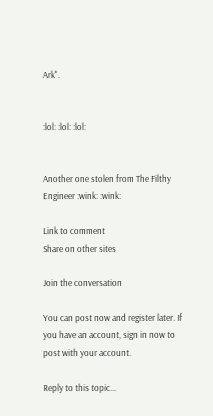Ark".


:lol: :lol: :lol:


Another one stolen from The Filthy Engineer :wink: :wink:

Link to comment
Share on other sites

Join the conversation

You can post now and register later. If you have an account, sign in now to post with your account.

Reply to this topic...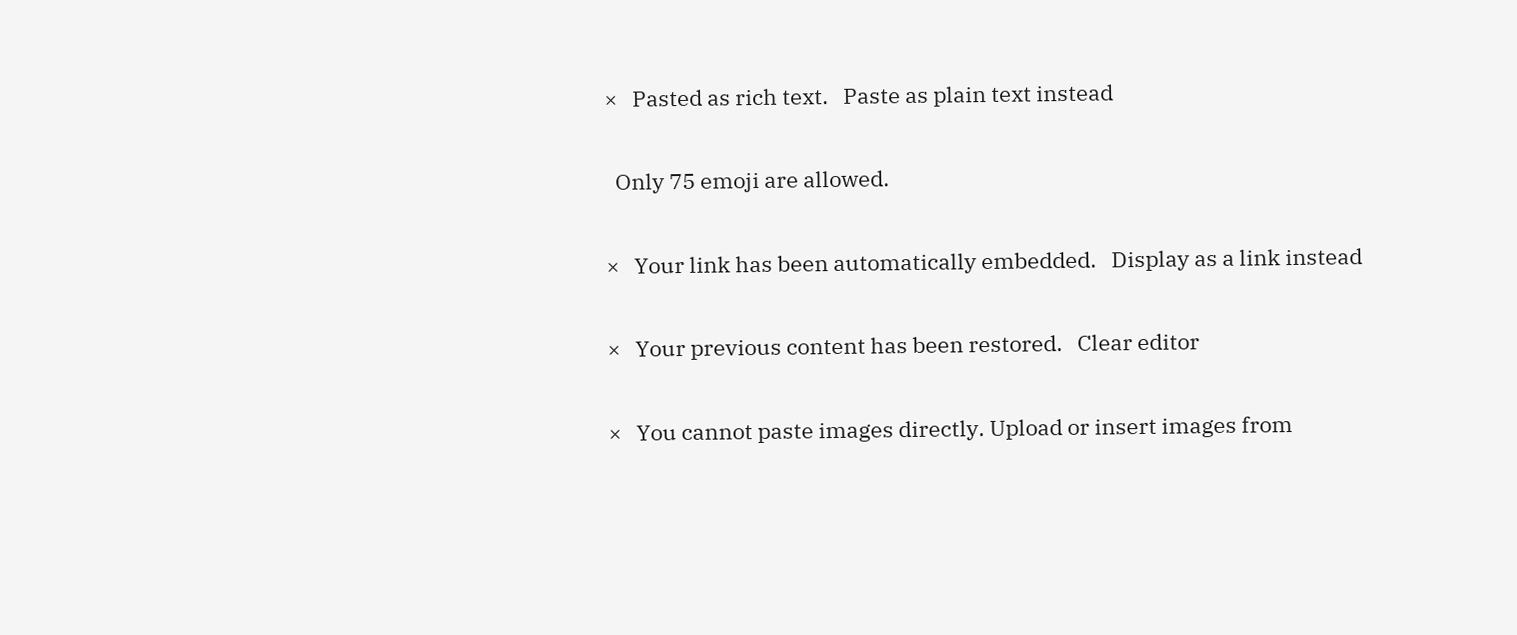×   Pasted as rich text.   Paste as plain text instead

  Only 75 emoji are allowed.

×   Your link has been automatically embedded.   Display as a link instead

×   Your previous content has been restored.   Clear editor

×   You cannot paste images directly. Upload or insert images from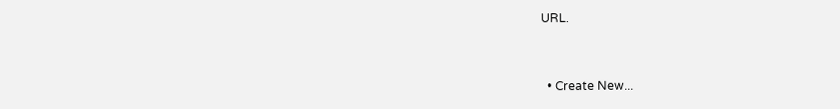URL.


  • Create New...